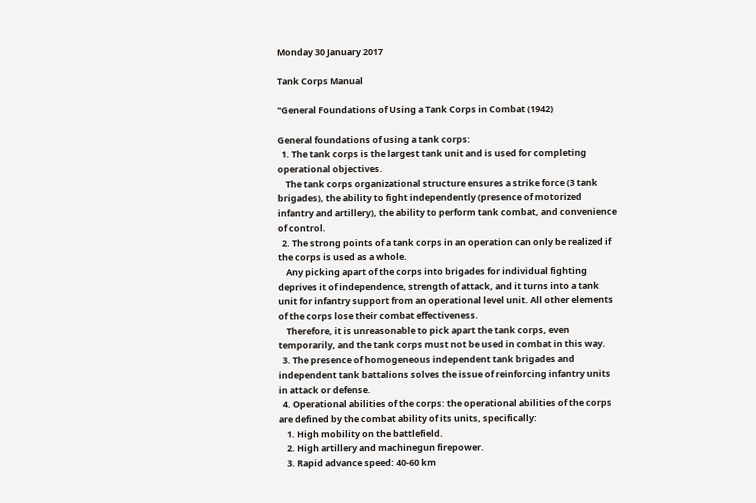Monday 30 January 2017

Tank Corps Manual

"General Foundations of Using a Tank Corps in Combat (1942)

General foundations of using a tank corps:
  1. The tank corps is the largest tank unit and is used for completing operational objectives.
    The tank corps organizational structure ensures a strike force (3 tank brigades), the ability to fight independently (presence of motorized infantry and artillery), the ability to perform tank combat, and convenience of control.
  2. The strong points of a tank corps in an operation can only be realized if the corps is used as a whole.
    Any picking apart of the corps into brigades for individual fighting deprives it of independence, strength of attack, and it turns into a tank unit for infantry support from an operational level unit. All other elements of the corps lose their combat effectiveness.
    Therefore, it is unreasonable to pick apart the tank corps, even temporarily, and the tank corps must not be used in combat in this way.
  3. The presence of homogeneous independent tank brigades and independent tank battalions solves the issue of reinforcing infantry units in attack or defense.
  4. Operational abilities of the corps: the operational abilities of the corps are defined by the combat ability of its units, specifically:
    1. High mobility on the battlefield.
    2. High artillery and machinegun firepower.
    3. Rapid advance speed: 40-60 km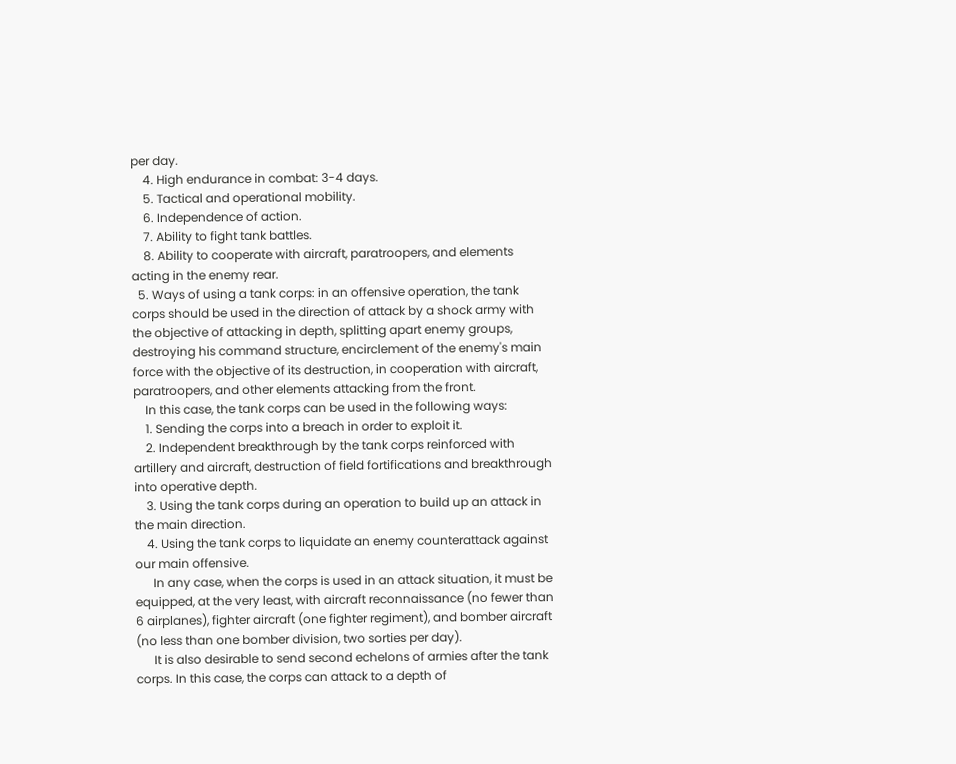per day.
    4. High endurance in combat: 3-4 days.
    5. Tactical and operational mobility.
    6. Independence of action.
    7. Ability to fight tank battles.
    8. Ability to cooperate with aircraft, paratroopers, and elements acting in the enemy rear.
  5. Ways of using a tank corps: in an offensive operation, the tank corps should be used in the direction of attack by a shock army with the objective of attacking in depth, splitting apart enemy groups, destroying his command structure, encirclement of the enemy's main force with the objective of its destruction, in cooperation with aircraft, paratroopers, and other elements attacking from the front.
    In this case, the tank corps can be used in the following ways:
    1. Sending the corps into a breach in order to exploit it.
    2. Independent breakthrough by the tank corps reinforced with artillery and aircraft, destruction of field fortifications and breakthrough into operative depth.
    3. Using the tank corps during an operation to build up an attack in the main direction.
    4. Using the tank corps to liquidate an enemy counterattack against our main offensive.
      In any case, when the corps is used in an attack situation, it must be equipped, at the very least, with aircraft reconnaissance (no fewer than 6 airplanes), fighter aircraft (one fighter regiment), and bomber aircraft (no less than one bomber division, two sorties per day).
      It is also desirable to send second echelons of armies after the tank corps. In this case, the corps can attack to a depth of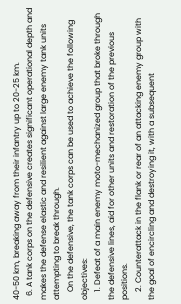40-50 km, breaking away from their infantry up to 20-25 km.
  6. A tank corps on the defensive creates significant operational depth and makes the defense elastic and resilient against large enemy tank units attempting to break through.
    On the defensive, the tank corps can be used to achieve the following objectives:
    1. Defeat of a main enemy moto-mechanized group that broke through the defensive lines, aid for other units and restoration of the previous positions.
    2. Counterattack in the flank or rear of an attacking enemy group with the goal of encircling and destroying it, with a subsequent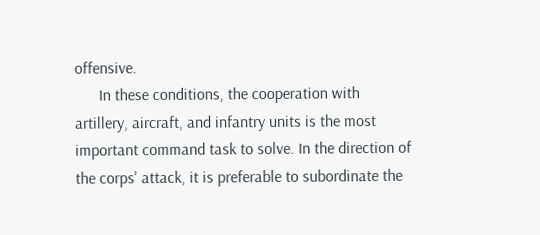offensive.
      In these conditions, the cooperation with artillery, aircraft, and infantry units is the most important command task to solve. In the direction of the corps' attack, it is preferable to subordinate the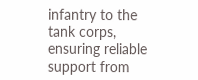infantry to the tank corps, ensuring reliable support from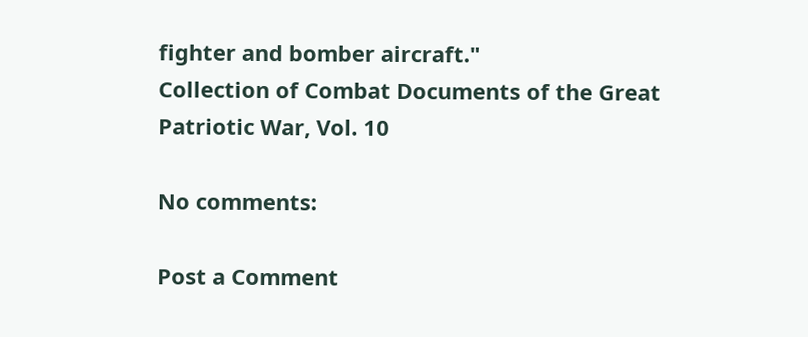fighter and bomber aircraft."
Collection of Combat Documents of the Great Patriotic War, Vol. 10

No comments:

Post a Comment